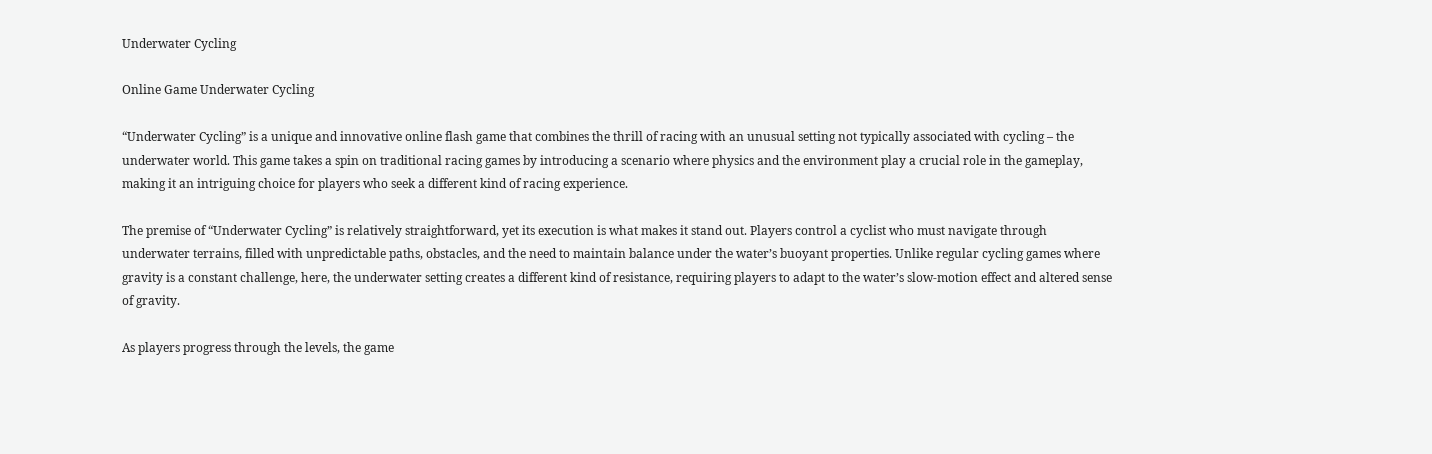Underwater Cycling

Online Game Underwater Cycling

“Underwater Cycling” is a unique and innovative online flash game that combines the thrill of racing with an unusual setting not typically associated with cycling – the underwater world. This game takes a spin on traditional racing games by introducing a scenario where physics and the environment play a crucial role in the gameplay, making it an intriguing choice for players who seek a different kind of racing experience.

The premise of “Underwater Cycling” is relatively straightforward, yet its execution is what makes it stand out. Players control a cyclist who must navigate through underwater terrains, filled with unpredictable paths, obstacles, and the need to maintain balance under the water’s buoyant properties. Unlike regular cycling games where gravity is a constant challenge, here, the underwater setting creates a different kind of resistance, requiring players to adapt to the water’s slow-motion effect and altered sense of gravity.

As players progress through the levels, the game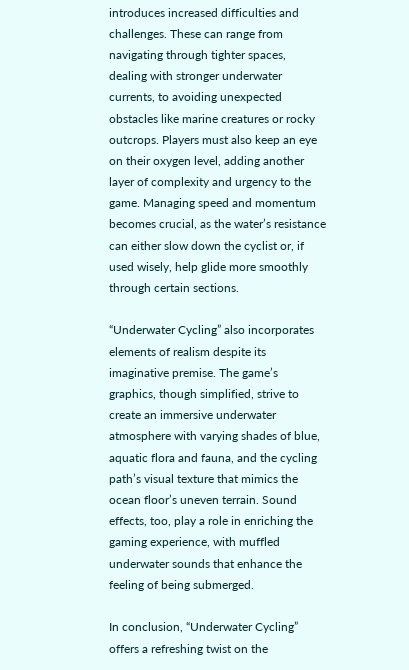introduces increased difficulties and challenges. These can range from navigating through tighter spaces, dealing with stronger underwater currents, to avoiding unexpected obstacles like marine creatures or rocky outcrops. Players must also keep an eye on their oxygen level, adding another layer of complexity and urgency to the game. Managing speed and momentum becomes crucial, as the water’s resistance can either slow down the cyclist or, if used wisely, help glide more smoothly through certain sections.

“Underwater Cycling” also incorporates elements of realism despite its imaginative premise. The game’s graphics, though simplified, strive to create an immersive underwater atmosphere with varying shades of blue, aquatic flora and fauna, and the cycling path’s visual texture that mimics the ocean floor’s uneven terrain. Sound effects, too, play a role in enriching the gaming experience, with muffled underwater sounds that enhance the feeling of being submerged.

In conclusion, “Underwater Cycling” offers a refreshing twist on the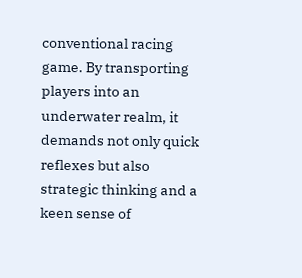conventional racing game. By transporting players into an underwater realm, it demands not only quick reflexes but also strategic thinking and a keen sense of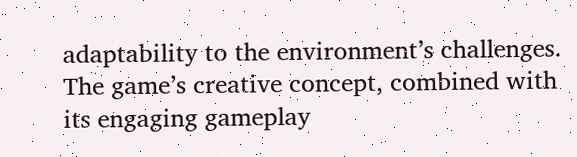adaptability to the environment’s challenges. The game’s creative concept, combined with its engaging gameplay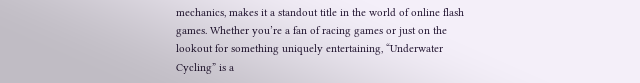mechanics, makes it a standout title in the world of online flash games. Whether you’re a fan of racing games or just on the lookout for something uniquely entertaining, “Underwater Cycling” is a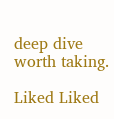deep dive worth taking.

Liked Liked